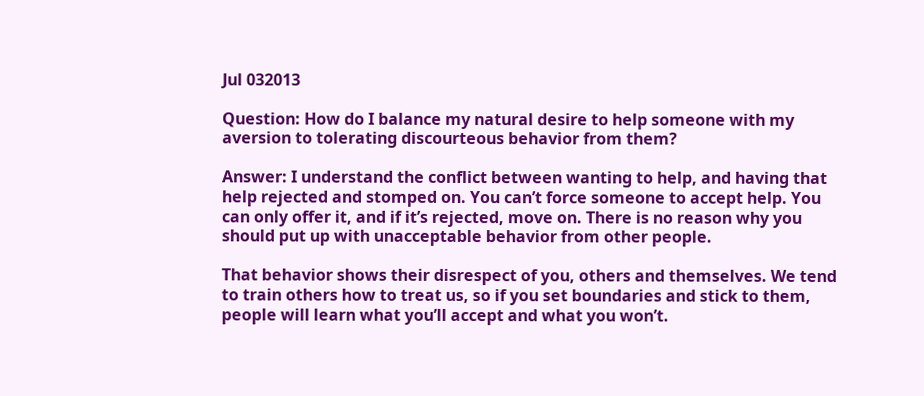Jul 032013

Question: How do I balance my natural desire to help someone with my aversion to tolerating discourteous behavior from them?

Answer: I understand the conflict between wanting to help, and having that help rejected and stomped on. You can’t force someone to accept help. You can only offer it, and if it’s rejected, move on. There is no reason why you should put up with unacceptable behavior from other people.

That behavior shows their disrespect of you, others and themselves. We tend to train others how to treat us, so if you set boundaries and stick to them, people will learn what you’ll accept and what you won’t.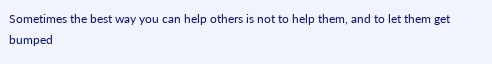Sometimes the best way you can help others is not to help them, and to let them get bumped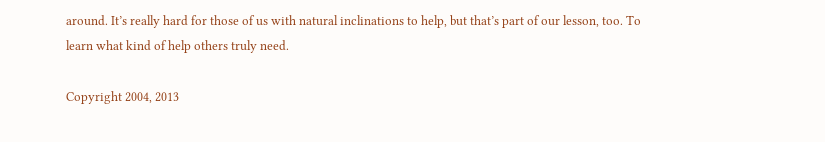around. It’s really hard for those of us with natural inclinations to help, but that’s part of our lesson, too. To learn what kind of help others truly need.

Copyright 2004, 2013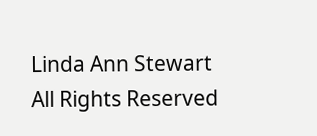Linda Ann Stewart
All Rights Reserved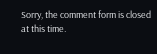Sorry, the comment form is closed at this time.